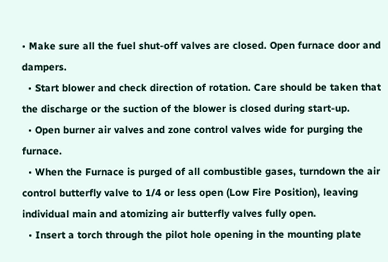• Make sure all the fuel shut-off valves are closed. Open furnace door and dampers.
  • Start blower and check direction of rotation. Care should be taken that the discharge or the suction of the blower is closed during start-up.
  • Open burner air valves and zone control valves wide for purging the furnace.
  • When the Furnace is purged of all combustible gases, turndown the air control butterfly valve to 1/4 or less open (Low Fire Position), leaving individual main and atomizing air butterfly valves fully open.
  • Insert a torch through the pilot hole opening in the mounting plate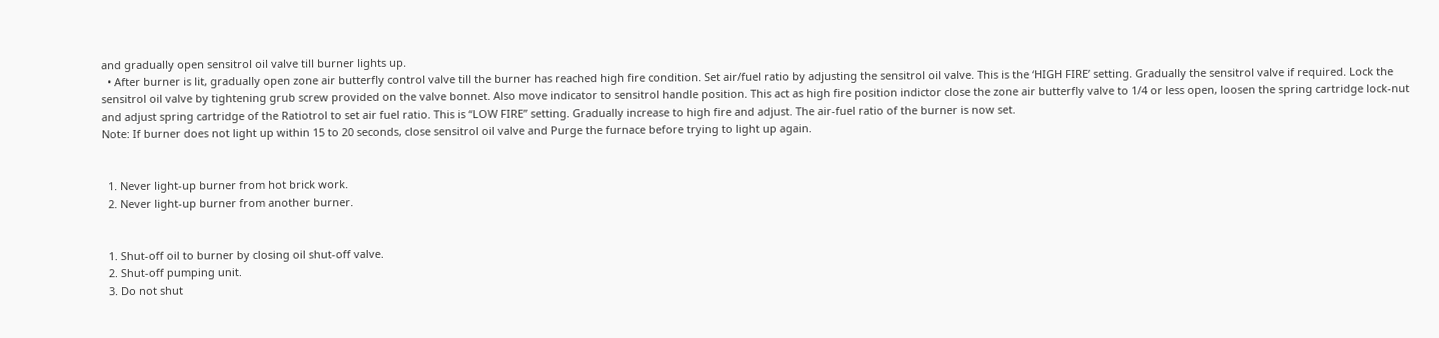and gradually open sensitrol oil valve till burner lights up.
  • After burner is lit, gradually open zone air butterfly control valve till the burner has reached high fire condition. Set air/fuel ratio by adjusting the sensitrol oil valve. This is the ‘HIGH FIRE’ setting. Gradually the sensitrol valve if required. Lock the sensitrol oil valve by tightening grub screw provided on the valve bonnet. Also move indicator to sensitrol handle position. This act as high fire position indictor close the zone air butterfly valve to 1/4 or less open, loosen the spring cartridge lock-nut and adjust spring cartridge of the Ratiotrol to set air fuel ratio. This is “LOW FIRE” setting. Gradually increase to high fire and adjust. The air-fuel ratio of the burner is now set.
Note: If burner does not light up within 15 to 20 seconds, close sensitrol oil valve and Purge the furnace before trying to light up again.


  1. Never light-up burner from hot brick work.
  2. Never light-up burner from another burner.


  1. Shut-off oil to burner by closing oil shut-off valve.
  2. Shut-off pumping unit.
  3. Do not shut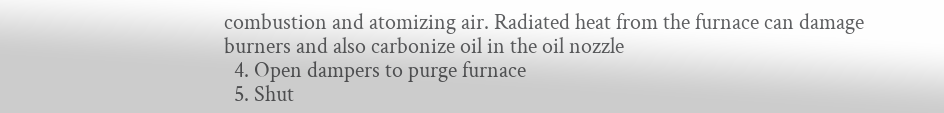combustion and atomizing air. Radiated heat from the furnace can damage burners and also carbonize oil in the oil nozzle
  4. Open dampers to purge furnace
  5. Shut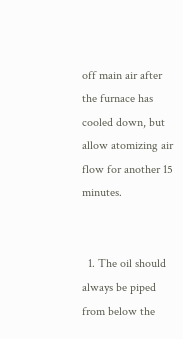off main air after the furnace has cooled down, but allow atomizing air flow for another 15 minutes.


  1. The oil should always be piped from below the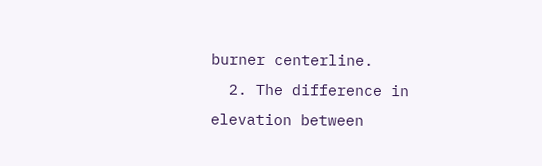burner centerline.
  2. The difference in elevation between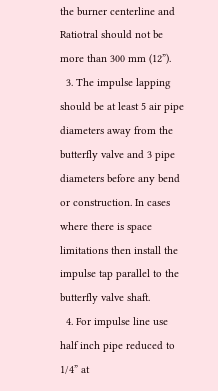the burner centerline and Ratiotral should not be more than 300 mm (12”).
  3. The impulse lapping should be at least 5 air pipe diameters away from the butterfly valve and 3 pipe diameters before any bend or construction. In cases where there is space limitations then install the impulse tap parallel to the butterfly valve shaft.
  4. For impulse line use half inch pipe reduced to 1/4” at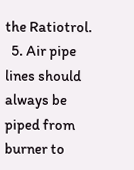the Ratiotrol.
  5. Air pipe lines should always be piped from burner to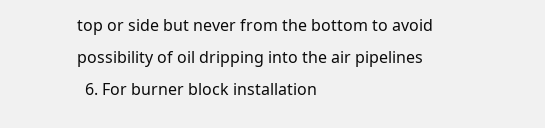top or side but never from the bottom to avoid possibility of oil dripping into the air pipelines
  6. For burner block installation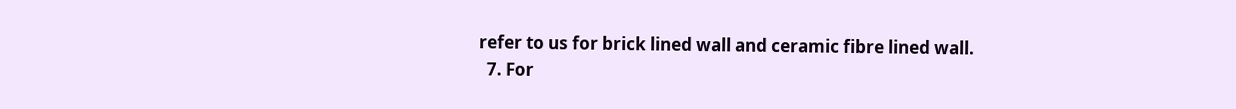refer to us for brick lined wall and ceramic fibre lined wall.
  7. For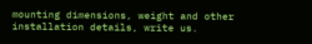mounting dimensions, weight and other installation details, write us.